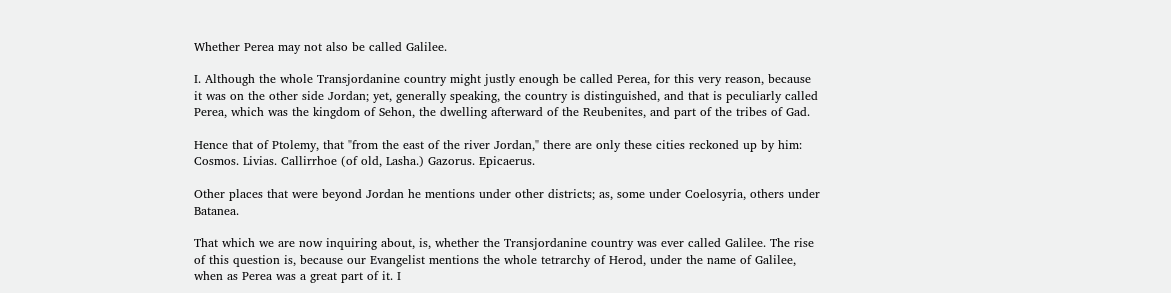Whether Perea may not also be called Galilee.

I. Although the whole Transjordanine country might justly enough be called Perea, for this very reason, because it was on the other side Jordan; yet, generally speaking, the country is distinguished, and that is peculiarly called Perea, which was the kingdom of Sehon, the dwelling afterward of the Reubenites, and part of the tribes of Gad.

Hence that of Ptolemy, that "from the east of the river Jordan," there are only these cities reckoned up by him: Cosmos. Livias. Callirrhoe (of old, Lasha.) Gazorus. Epicaerus.

Other places that were beyond Jordan he mentions under other districts; as, some under Coelosyria, others under Batanea.

That which we are now inquiring about, is, whether the Transjordanine country was ever called Galilee. The rise of this question is, because our Evangelist mentions the whole tetrarchy of Herod, under the name of Galilee, when as Perea was a great part of it. I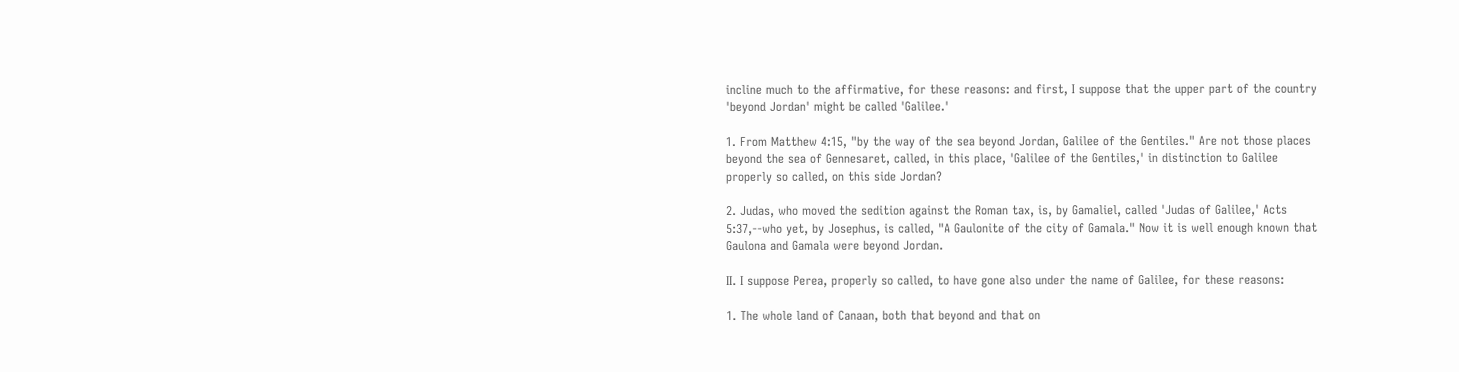incline much to the affirmative, for these reasons: and first, I suppose that the upper part of the country 'beyond Jordan' might be called 'Galilee.'

1. From Matthew 4:15, "by the way of the sea beyond Jordan, Galilee of the Gentiles." Are not those places beyond the sea of Gennesaret, called, in this place, 'Galilee of the Gentiles,' in distinction to Galilee properly so called, on this side Jordan?

2. Judas, who moved the sedition against the Roman tax, is, by Gamaliel, called 'Judas of Galilee,' Acts 5:37,--who yet, by Josephus, is called, "A Gaulonite of the city of Gamala." Now it is well enough known that Gaulona and Gamala were beyond Jordan.

II. I suppose Perea, properly so called, to have gone also under the name of Galilee, for these reasons:

1. The whole land of Canaan, both that beyond and that on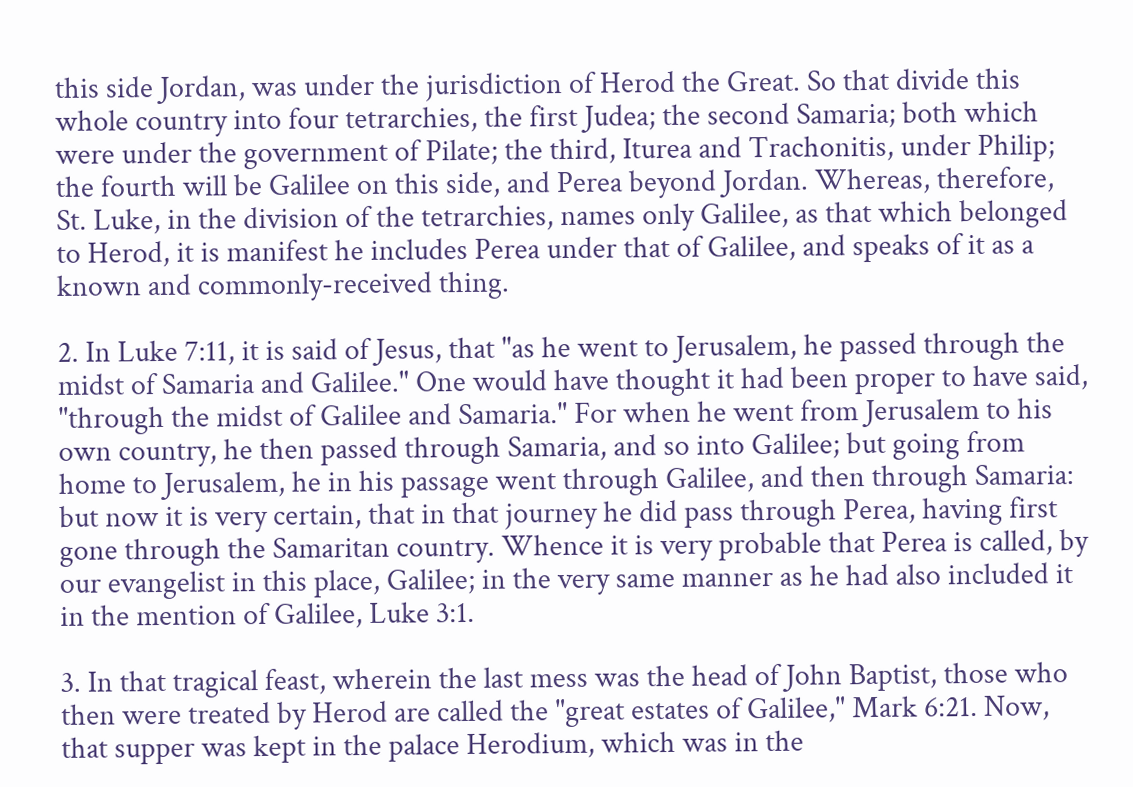this side Jordan, was under the jurisdiction of Herod the Great. So that divide this whole country into four tetrarchies, the first Judea; the second Samaria; both which were under the government of Pilate; the third, Iturea and Trachonitis, under Philip; the fourth will be Galilee on this side, and Perea beyond Jordan. Whereas, therefore, St. Luke, in the division of the tetrarchies, names only Galilee, as that which belonged to Herod, it is manifest he includes Perea under that of Galilee, and speaks of it as a known and commonly-received thing.

2. In Luke 7:11, it is said of Jesus, that "as he went to Jerusalem, he passed through the midst of Samaria and Galilee." One would have thought it had been proper to have said, "through the midst of Galilee and Samaria." For when he went from Jerusalem to his own country, he then passed through Samaria, and so into Galilee; but going from home to Jerusalem, he in his passage went through Galilee, and then through Samaria: but now it is very certain, that in that journey he did pass through Perea, having first gone through the Samaritan country. Whence it is very probable that Perea is called, by our evangelist in this place, Galilee; in the very same manner as he had also included it in the mention of Galilee, Luke 3:1.

3. In that tragical feast, wherein the last mess was the head of John Baptist, those who then were treated by Herod are called the "great estates of Galilee," Mark 6:21. Now, that supper was kept in the palace Herodium, which was in the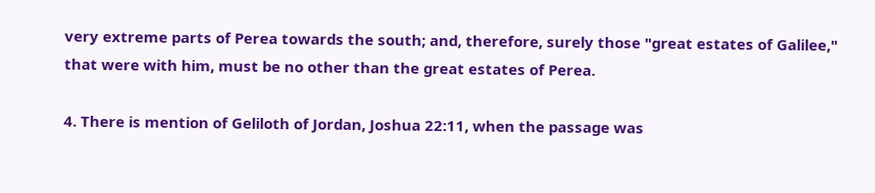very extreme parts of Perea towards the south; and, therefore, surely those "great estates of Galilee," that were with him, must be no other than the great estates of Perea.

4. There is mention of Geliloth of Jordan, Joshua 22:11, when the passage was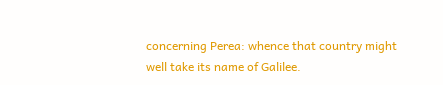concerning Perea: whence that country might well take its name of Galilee.